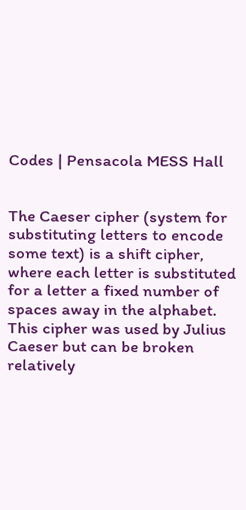Codes | Pensacola MESS Hall


The Caeser cipher (system for substituting letters to encode some text) is a shift cipher, where each letter is substituted for a letter a fixed number of spaces away in the alphabet. This cipher was used by Julius Caeser but can be broken relatively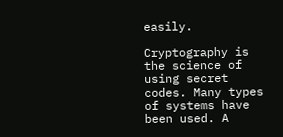easily.

Cryptography is the science of using secret codes. Many types of systems have been used. A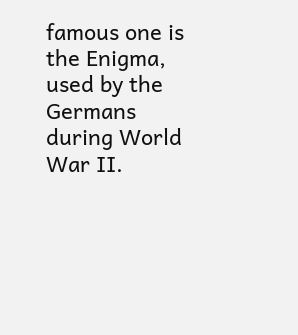famous one is the Enigma, used by the Germans during World War II.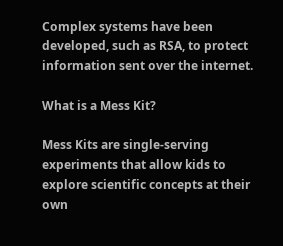Complex systems have been developed, such as RSA, to protect information sent over the internet.

What is a Mess Kit?

Mess Kits are single-serving experiments that allow kids to explore scientific concepts at their own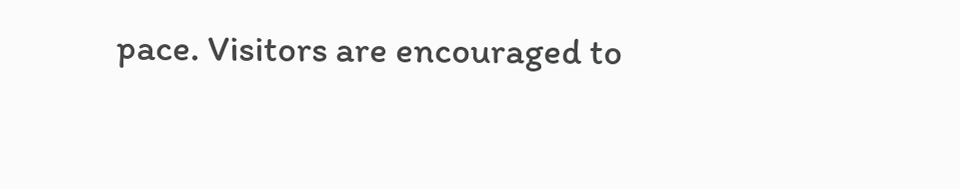pace. Visitors are encouraged to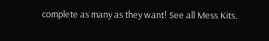complete as many as they want! See all Mess Kits.